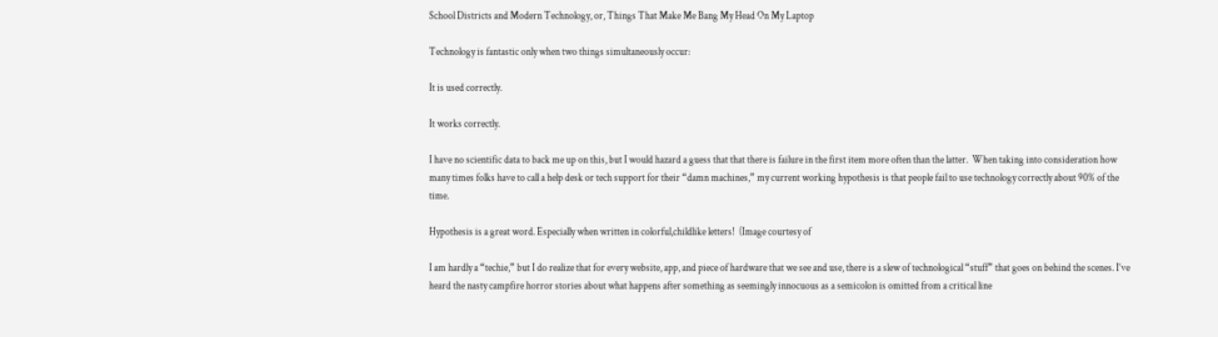School Districts and Modern Technology, or, Things That Make Me Bang My Head On My Laptop

Technology is fantastic only when two things simultaneously occur:

It is used correctly.

It works correctly.

I have no scientific data to back me up on this, but I would hazard a guess that that there is failure in the first item more often than the latter.  When taking into consideration how many times folks have to call a help desk or tech support for their “damn machines,” my current working hypothesis is that people fail to use technology correctly about 90% of the time.

Hypothesis is a great word. Especially when written in colorful,childlike letters!  (Image courtesy of

I am hardly a “techie,” but I do realize that for every website, app, and piece of hardware that we see and use, there is a slew of technological “stuff” that goes on behind the scenes. I’ve heard the nasty campfire horror stories about what happens after something as seemingly innocuous as a semicolon is omitted from a critical line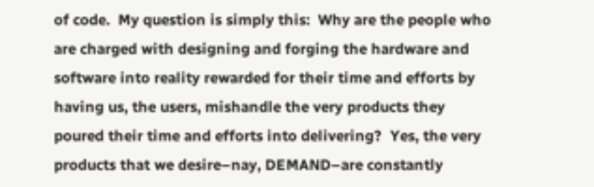of code.  My question is simply this:  Why are the people who are charged with designing and forging the hardware and software into reality rewarded for their time and efforts by having us, the users, mishandle the very products they poured their time and efforts into delivering?  Yes, the very products that we desire–nay, DEMAND–are constantly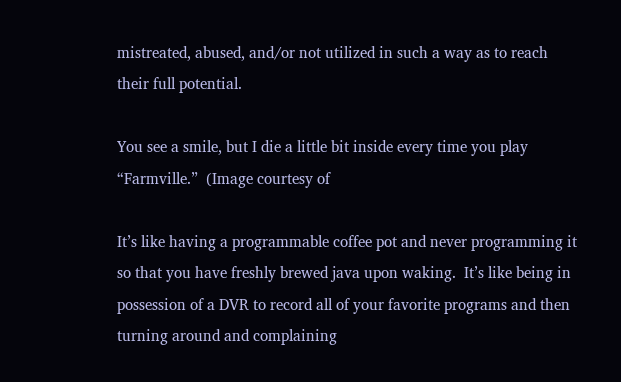mistreated, abused, and/or not utilized in such a way as to reach their full potential.

You see a smile, but I die a little bit inside every time you play “Farmville.”  (Image courtesy of

It’s like having a programmable coffee pot and never programming it so that you have freshly brewed java upon waking.  It’s like being in possession of a DVR to record all of your favorite programs and then turning around and complaining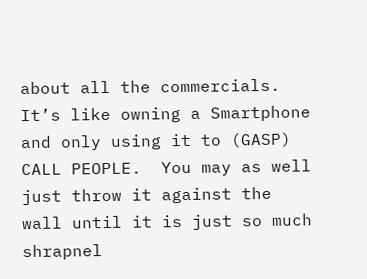about all the commercials.  It’s like owning a Smartphone and only using it to (GASP) CALL PEOPLE.  You may as well just throw it against the wall until it is just so much shrapnel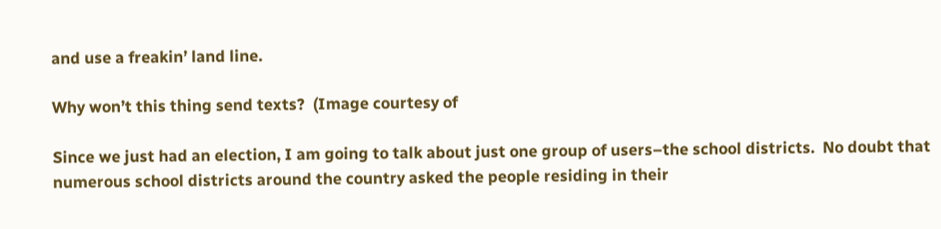and use a freakin’ land line.

Why won’t this thing send texts?  (Image courtesy of

Since we just had an election, I am going to talk about just one group of users–the school districts.  No doubt that numerous school districts around the country asked the people residing in their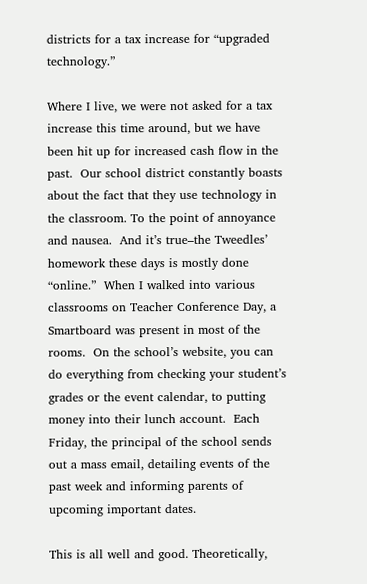districts for a tax increase for “upgraded technology.”

Where I live, we were not asked for a tax increase this time around, but we have been hit up for increased cash flow in the past.  Our school district constantly boasts about the fact that they use technology in the classroom. To the point of annoyance and nausea.  And it’s true–the Tweedles’ homework these days is mostly done “online.”  When I walked into various classrooms on Teacher Conference Day, a Smartboard was present in most of the rooms.  On the school’s website, you can do everything from checking your student’s grades or the event calendar, to putting money into their lunch account.  Each Friday, the principal of the school sends out a mass email, detailing events of the past week and informing parents of upcoming important dates.

This is all well and good. Theoretically,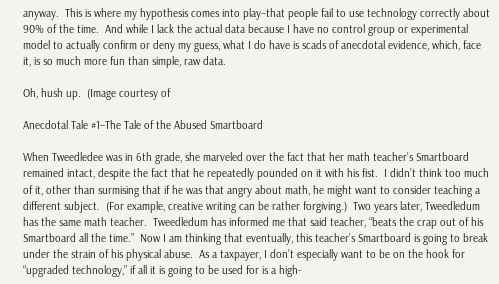anyway.  This is where my hypothesis comes into play–that people fail to use technology correctly about 90% of the time.  And while I lack the actual data because I have no control group or experimental model to actually confirm or deny my guess, what I do have is scads of anecdotal evidence, which, face it, is so much more fun than simple, raw data.

Oh, hush up.  (Image courtesy of

Anecdotal Tale #1–The Tale of the Abused Smartboard

When Tweedledee was in 6th grade, she marveled over the fact that her math teacher’s Smartboard remained intact, despite the fact that he repeatedly pounded on it with his fist.  I didn’t think too much of it, other than surmising that if he was that angry about math, he might want to consider teaching a different subject.  (For example, creative writing can be rather forgiving.)  Two years later, Tweedledum has the same math teacher.  Tweedledum has informed me that said teacher, “beats the crap out of his Smartboard all the time.”  Now I am thinking that eventually, this teacher’s Smartboard is going to break under the strain of his physical abuse.  As a taxpayer, I don’t especially want to be on the hook for “upgraded technology,” if all it is going to be used for is a high-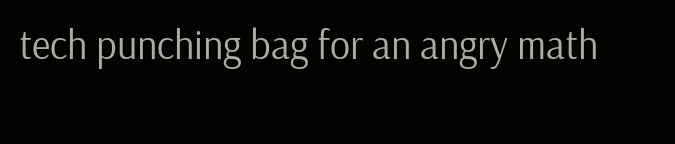tech punching bag for an angry math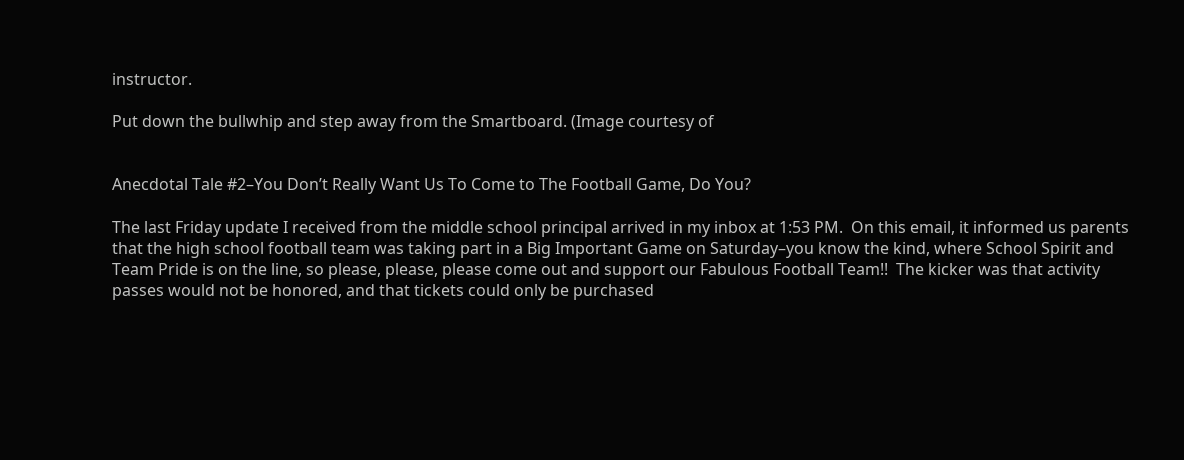instructor.

Put down the bullwhip and step away from the Smartboard. (Image courtesy of


Anecdotal Tale #2–You Don’t Really Want Us To Come to The Football Game, Do You?

The last Friday update I received from the middle school principal arrived in my inbox at 1:53 PM.  On this email, it informed us parents that the high school football team was taking part in a Big Important Game on Saturday–you know the kind, where School Spirit and Team Pride is on the line, so please, please, please come out and support our Fabulous Football Team!!  The kicker was that activity passes would not be honored, and that tickets could only be purchased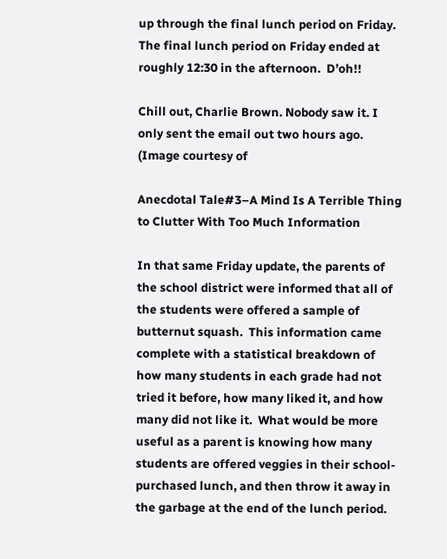up through the final lunch period on Friday.  The final lunch period on Friday ended at roughly 12:30 in the afternoon.  D’oh!!

Chill out, Charlie Brown. Nobody saw it. I only sent the email out two hours ago.  (Image courtesy of

Anecdotal Tale#3–A Mind Is A Terrible Thing to Clutter With Too Much Information

In that same Friday update, the parents of the school district were informed that all of the students were offered a sample of butternut squash.  This information came complete with a statistical breakdown of how many students in each grade had not tried it before, how many liked it, and how many did not like it.  What would be more useful as a parent is knowing how many students are offered veggies in their school-purchased lunch, and then throw it away in the garbage at the end of the lunch period.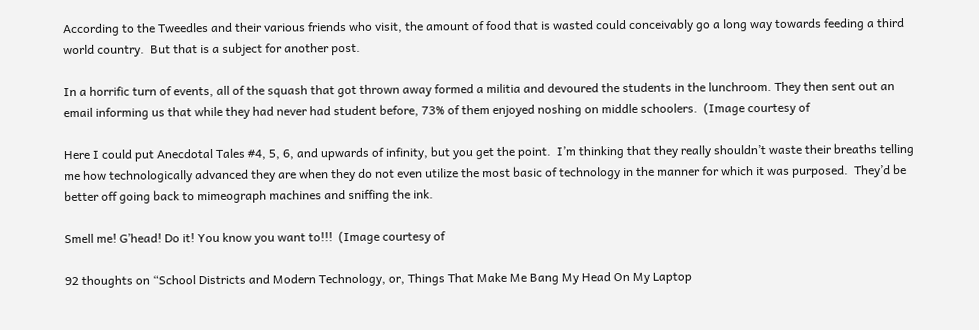According to the Tweedles and their various friends who visit, the amount of food that is wasted could conceivably go a long way towards feeding a third world country.  But that is a subject for another post.

In a horrific turn of events, all of the squash that got thrown away formed a militia and devoured the students in the lunchroom. They then sent out an email informing us that while they had never had student before, 73% of them enjoyed noshing on middle schoolers.  (Image courtesy of

Here I could put Anecdotal Tales #4, 5, 6, and upwards of infinity, but you get the point.  I’m thinking that they really shouldn’t waste their breaths telling me how technologically advanced they are when they do not even utilize the most basic of technology in the manner for which it was purposed.  They’d be better off going back to mimeograph machines and sniffing the ink.

Smell me! G’head! Do it! You know you want to!!!  (Image courtesy of

92 thoughts on “School Districts and Modern Technology, or, Things That Make Me Bang My Head On My Laptop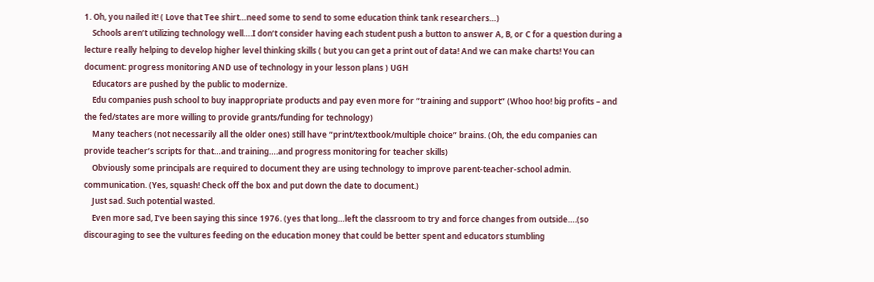1. Oh, you nailed it! ( Love that Tee shirt…need some to send to some education think tank researchers…)
    Schools aren’t utilizing technology well….I don’t consider having each student push a button to answer A, B, or C for a question during a lecture really helping to develop higher level thinking skills ( but you can get a print out of data! And we can make charts! You can document: progress monitoring AND use of technology in your lesson plans ) UGH
    Educators are pushed by the public to modernize.
    Edu companies push school to buy inappropriate products and pay even more for “training and support” (Whoo hoo! big profits – and the fed/states are more willing to provide grants/funding for technology)
    Many teachers (not necessarily all the older ones) still have “print/textbook/multiple choice” brains. (Oh, the edu companies can provide teacher’s scripts for that…and training….and progress monitoring for teacher skills)
    Obviously some principals are required to document they are using technology to improve parent-teacher-school admin. communication. (Yes, squash! Check off the box and put down the date to document.)
    Just sad. Such potential wasted.
    Even more sad, I’ve been saying this since 1976. (yes that long…left the classroom to try and force changes from outside….(so discouraging to see the vultures feeding on the education money that could be better spent and educators stumbling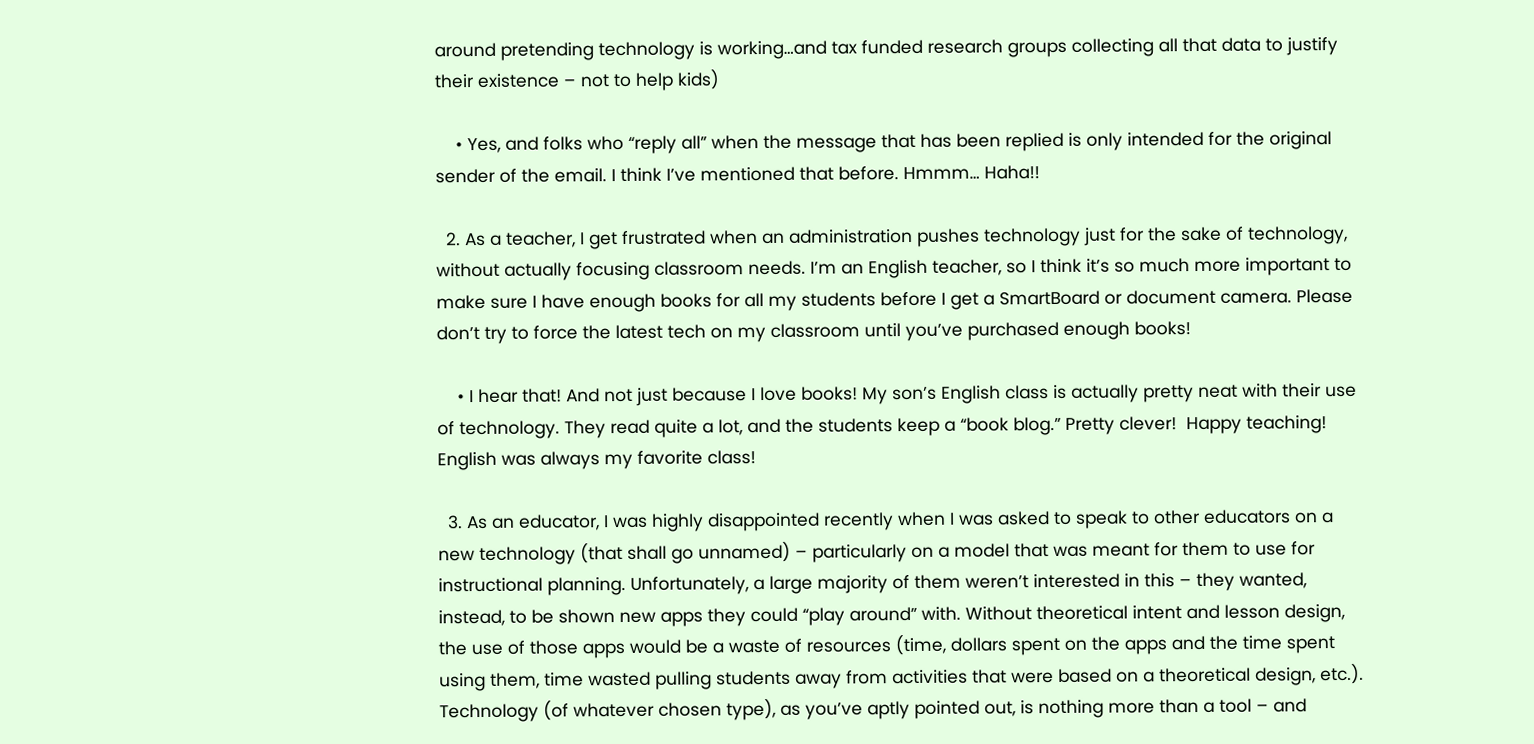around pretending technology is working…and tax funded research groups collecting all that data to justify their existence – not to help kids)

    • Yes, and folks who “reply all” when the message that has been replied is only intended for the original sender of the email. I think I’ve mentioned that before. Hmmm… Haha!!

  2. As a teacher, I get frustrated when an administration pushes technology just for the sake of technology, without actually focusing classroom needs. I’m an English teacher, so I think it’s so much more important to make sure I have enough books for all my students before I get a SmartBoard or document camera. Please don’t try to force the latest tech on my classroom until you’ve purchased enough books!

    • I hear that! And not just because I love books! My son’s English class is actually pretty neat with their use of technology. They read quite a lot, and the students keep a “book blog.” Pretty clever!  Happy teaching! English was always my favorite class!

  3. As an educator, I was highly disappointed recently when I was asked to speak to other educators on a new technology (that shall go unnamed) – particularly on a model that was meant for them to use for instructional planning. Unfortunately, a large majority of them weren’t interested in this – they wanted, instead, to be shown new apps they could “play around” with. Without theoretical intent and lesson design, the use of those apps would be a waste of resources (time, dollars spent on the apps and the time spent using them, time wasted pulling students away from activities that were based on a theoretical design, etc.). Technology (of whatever chosen type), as you’ve aptly pointed out, is nothing more than a tool – and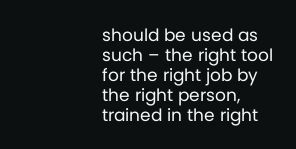should be used as such – the right tool for the right job by the right person, trained in the right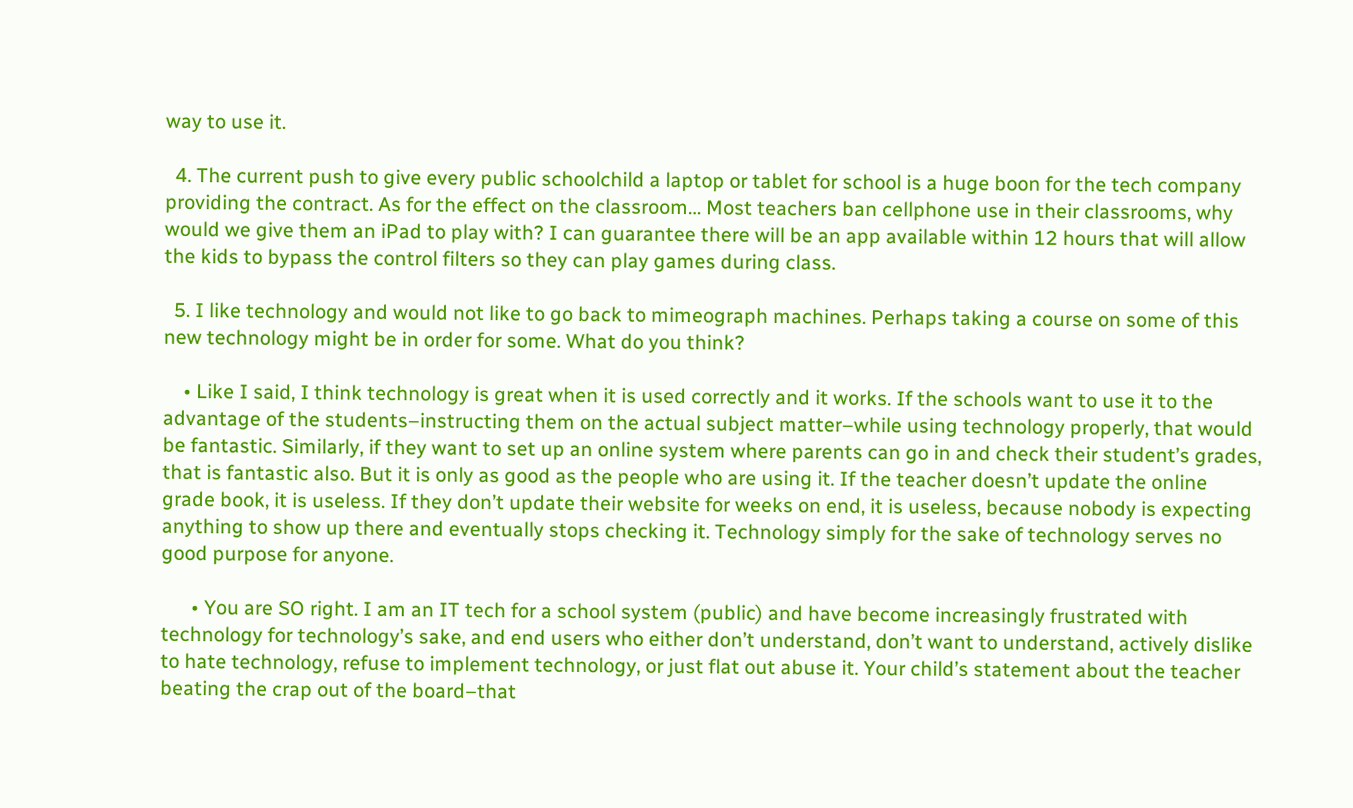way to use it.

  4. The current push to give every public schoolchild a laptop or tablet for school is a huge boon for the tech company providing the contract. As for the effect on the classroom… Most teachers ban cellphone use in their classrooms, why would we give them an iPad to play with? I can guarantee there will be an app available within 12 hours that will allow the kids to bypass the control filters so they can play games during class.

  5. I like technology and would not like to go back to mimeograph machines. Perhaps taking a course on some of this new technology might be in order for some. What do you think?

    • Like I said, I think technology is great when it is used correctly and it works. If the schools want to use it to the advantage of the students–instructing them on the actual subject matter–while using technology properly, that would be fantastic. Similarly, if they want to set up an online system where parents can go in and check their student’s grades, that is fantastic also. But it is only as good as the people who are using it. If the teacher doesn’t update the online grade book, it is useless. If they don’t update their website for weeks on end, it is useless, because nobody is expecting anything to show up there and eventually stops checking it. Technology simply for the sake of technology serves no good purpose for anyone.

      • You are SO right. I am an IT tech for a school system (public) and have become increasingly frustrated with technology for technology’s sake, and end users who either don’t understand, don’t want to understand, actively dislike to hate technology, refuse to implement technology, or just flat out abuse it. Your child’s statement about the teacher beating the crap out of the board–that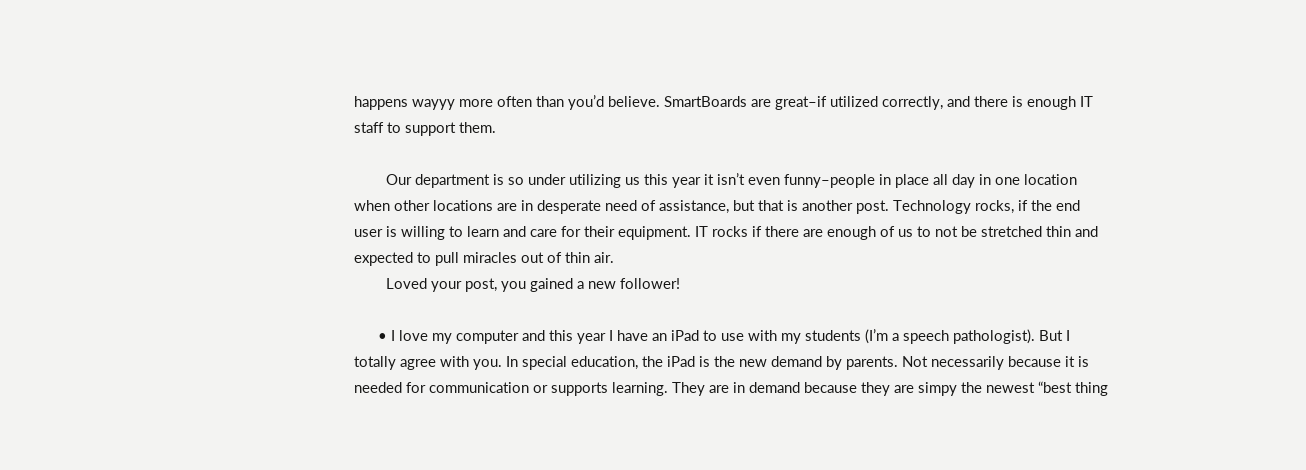happens wayyy more often than you’d believe. SmartBoards are great–if utilized correctly, and there is enough IT staff to support them.

        Our department is so under utilizing us this year it isn’t even funny–people in place all day in one location when other locations are in desperate need of assistance, but that is another post. Technology rocks, if the end user is willing to learn and care for their equipment. IT rocks if there are enough of us to not be stretched thin and expected to pull miracles out of thin air.
        Loved your post, you gained a new follower!

      • I love my computer and this year I have an iPad to use with my students (I’m a speech pathologist). But I totally agree with you. In special education, the iPad is the new demand by parents. Not necessarily because it is needed for communication or supports learning. They are in demand because they are simpy the newest “best thing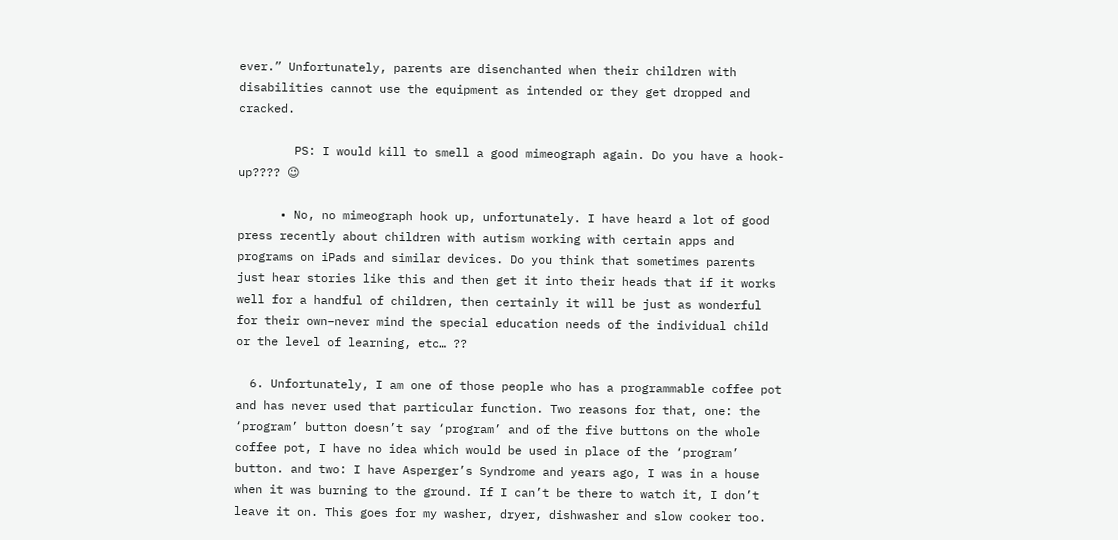ever.” Unfortunately, parents are disenchanted when their children with disabilities cannot use the equipment as intended or they get dropped and cracked.

        PS: I would kill to smell a good mimeograph again. Do you have a hook-up???? 😉

      • No, no mimeograph hook up, unfortunately. I have heard a lot of good press recently about children with autism working with certain apps and programs on iPads and similar devices. Do you think that sometimes parents just hear stories like this and then get it into their heads that if it works well for a handful of children, then certainly it will be just as wonderful for their own–never mind the special education needs of the individual child or the level of learning, etc… ??

  6. Unfortunately, I am one of those people who has a programmable coffee pot and has never used that particular function. Two reasons for that, one: the ‘program’ button doesn’t say ‘program’ and of the five buttons on the whole coffee pot, I have no idea which would be used in place of the ‘program’ button. and two: I have Asperger’s Syndrome and years ago, I was in a house when it was burning to the ground. If I can’t be there to watch it, I don’t leave it on. This goes for my washer, dryer, dishwasher and slow cooker too.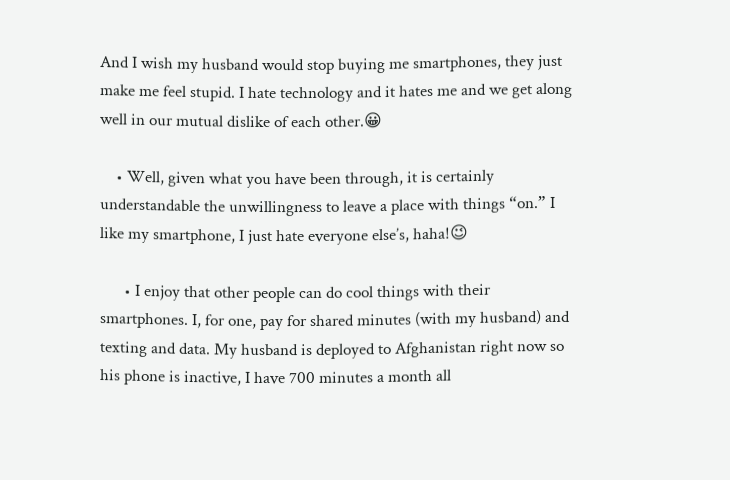And I wish my husband would stop buying me smartphones, they just make me feel stupid. I hate technology and it hates me and we get along well in our mutual dislike of each other.😀

    • Well, given what you have been through, it is certainly understandable the unwillingness to leave a place with things “on.” I like my smartphone, I just hate everyone else’s, haha!😉

      • I enjoy that other people can do cool things with their smartphones. I, for one, pay for shared minutes (with my husband) and texting and data. My husband is deployed to Afghanistan right now so his phone is inactive, I have 700 minutes a month all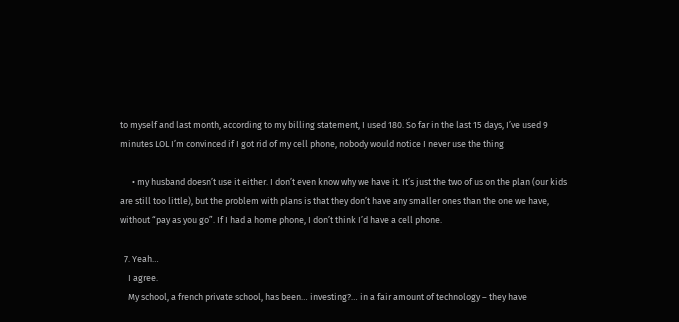to myself and last month, according to my billing statement, I used 180. So far in the last 15 days, I’ve used 9 minutes LOL I’m convinced if I got rid of my cell phone, nobody would notice I never use the thing

      • my husband doesn’t use it either. I don’t even know why we have it. It’s just the two of us on the plan (our kids are still too little), but the problem with plans is that they don’t have any smaller ones than the one we have, without “pay as you go”. If I had a home phone, I don’t think I’d have a cell phone.

  7. Yeah…
    I agree.
    My school, a french private school, has been… investing?… in a fair amount of technology – they have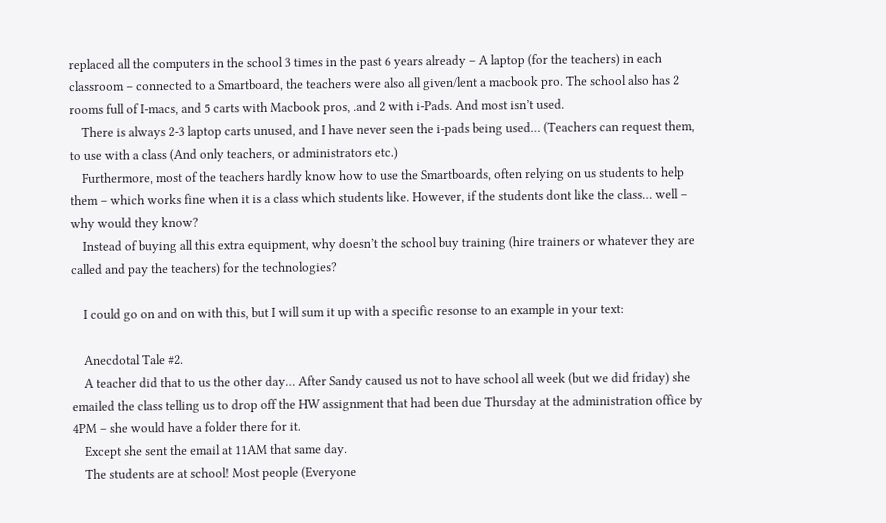replaced all the computers in the school 3 times in the past 6 years already – A laptop (for the teachers) in each classroom – connected to a Smartboard, the teachers were also all given/lent a macbook pro. The school also has 2 rooms full of I-macs, and 5 carts with Macbook pros, .and 2 with i-Pads. And most isn’t used.
    There is always 2-3 laptop carts unused, and I have never seen the i-pads being used… (Teachers can request them, to use with a class (And only teachers, or administrators etc.)
    Furthermore, most of the teachers hardly know how to use the Smartboards, often relying on us students to help them – which works fine when it is a class which students like. However, if the students dont like the class… well – why would they know?
    Instead of buying all this extra equipment, why doesn’t the school buy training (hire trainers or whatever they are called and pay the teachers) for the technologies?

    I could go on and on with this, but I will sum it up with a specific resonse to an example in your text:

    Anecdotal Tale #2.
    A teacher did that to us the other day… After Sandy caused us not to have school all week (but we did friday) she emailed the class telling us to drop off the HW assignment that had been due Thursday at the administration office by 4PM – she would have a folder there for it.
    Except she sent the email at 11AM that same day.
    The students are at school! Most people (Everyone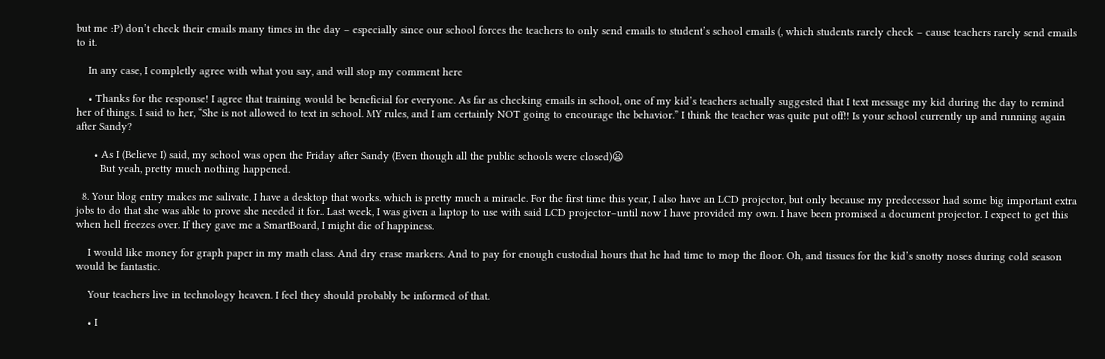but me :P) don’t check their emails many times in the day – especially since our school forces the teachers to only send emails to student’s school emails (, which students rarely check – cause teachers rarely send emails to it.

    In any case, I completly agree with what you say, and will stop my comment here

    • Thanks for the response! I agree that training would be beneficial for everyone. As far as checking emails in school, one of my kid’s teachers actually suggested that I text message my kid during the day to remind her of things. I said to her, “She is not allowed to text in school. MY rules, and I am certainly NOT going to encourage the behavior.” I think the teacher was quite put off!! Is your school currently up and running again after Sandy?

      • As I (Believe I) said, my school was open the Friday after Sandy (Even though all the public schools were closed)😦
        But yeah, pretty much nothing happened.

  8. Your blog entry makes me salivate. I have a desktop that works. which is pretty much a miracle. For the first time this year, I also have an LCD projector, but only because my predecessor had some big important extra jobs to do that she was able to prove she needed it for.. Last week, I was given a laptop to use with said LCD projector–until now I have provided my own. I have been promised a document projector. I expect to get this when hell freezes over. If they gave me a SmartBoard, I might die of happiness.

    I would like money for graph paper in my math class. And dry erase markers. And to pay for enough custodial hours that he had time to mop the floor. Oh, and tissues for the kid’s snotty noses during cold season would be fantastic.

    Your teachers live in technology heaven. I feel they should probably be informed of that.

    • I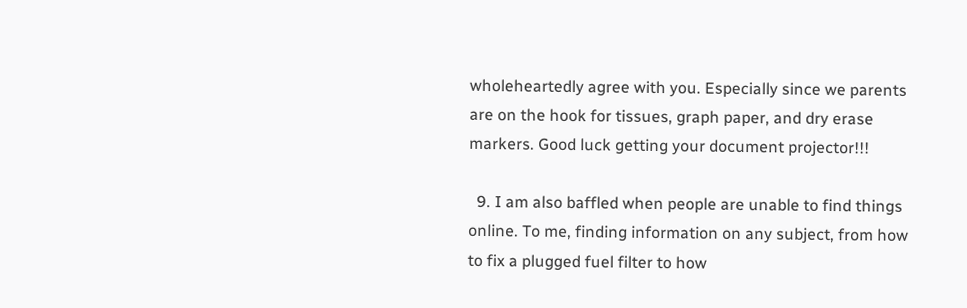wholeheartedly agree with you. Especially since we parents are on the hook for tissues, graph paper, and dry erase markers. Good luck getting your document projector!!!

  9. I am also baffled when people are unable to find things online. To me, finding information on any subject, from how to fix a plugged fuel filter to how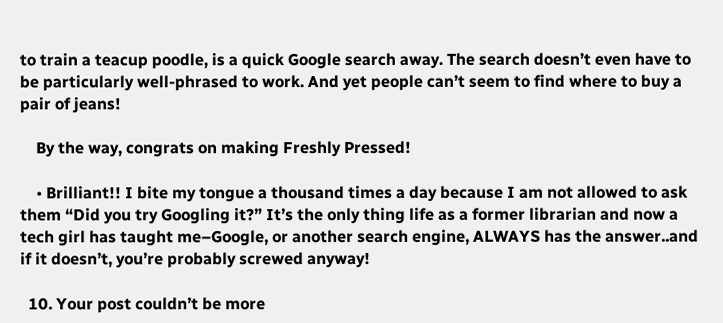to train a teacup poodle, is a quick Google search away. The search doesn’t even have to be particularly well-phrased to work. And yet people can’t seem to find where to buy a pair of jeans!

    By the way, congrats on making Freshly Pressed!

    • Brilliant!! I bite my tongue a thousand times a day because I am not allowed to ask them “Did you try Googling it?” It’s the only thing life as a former librarian and now a tech girl has taught me–Google, or another search engine, ALWAYS has the answer..and if it doesn’t, you’re probably screwed anyway!

  10. Your post couldn’t be more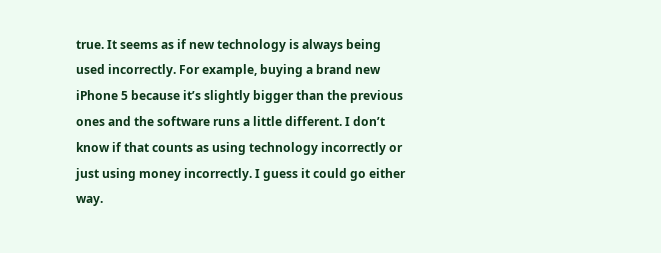true. It seems as if new technology is always being used incorrectly. For example, buying a brand new iPhone 5 because it’s slightly bigger than the previous ones and the software runs a little different. I don’t know if that counts as using technology incorrectly or just using money incorrectly. I guess it could go either way.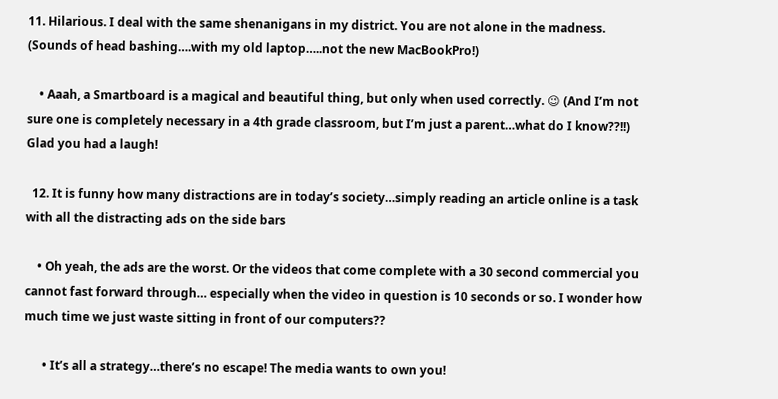11. Hilarious. I deal with the same shenanigans in my district. You are not alone in the madness. (Sounds of head bashing….with my old laptop…..not the new MacBookPro!)

    • Aaah, a Smartboard is a magical and beautiful thing, but only when used correctly. 😉 (And I’m not sure one is completely necessary in a 4th grade classroom, but I’m just a parent…what do I know??!!) Glad you had a laugh!

  12. It is funny how many distractions are in today’s society…simply reading an article online is a task with all the distracting ads on the side bars

    • Oh yeah, the ads are the worst. Or the videos that come complete with a 30 second commercial you cannot fast forward through… especially when the video in question is 10 seconds or so. I wonder how much time we just waste sitting in front of our computers??

      • It’s all a strategy…there’s no escape! The media wants to own you!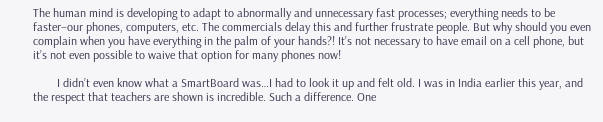The human mind is developing to adapt to abnormally and unnecessary fast processes; everything needs to be faster–our phones, computers, etc. The commercials delay this and further frustrate people. But why should you even complain when you have everything in the palm of your hands?! It’s not necessary to have email on a cell phone, but it’s not even possible to waive that option for many phones now!

        I didn’t even know what a SmartBoard was…I had to look it up and felt old. I was in India earlier this year, and the respect that teachers are shown is incredible. Such a difference. One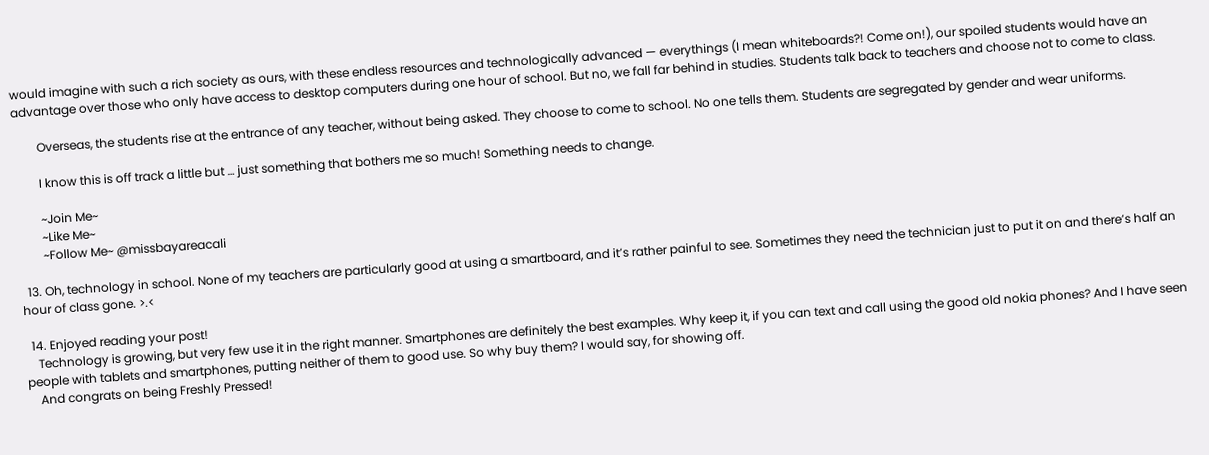would imagine with such a rich society as ours, with these endless resources and technologically advanced — everythings (I mean whiteboards?! Come on!), our spoiled students would have an advantage over those who only have access to desktop computers during one hour of school. But no, we fall far behind in studies. Students talk back to teachers and choose not to come to class.

        Overseas, the students rise at the entrance of any teacher, without being asked. They choose to come to school. No one tells them. Students are segregated by gender and wear uniforms.

        I know this is off track a little but … just something that bothers me so much! Something needs to change.

        ~Join Me~
        ~Like Me~
        ~Follow Me~ @missbayareacali

  13. Oh, technology in school. None of my teachers are particularly good at using a smartboard, and it’s rather painful to see. Sometimes they need the technician just to put it on and there’s half an hour of class gone. >.<

  14. Enjoyed reading your post!
    Technology is growing, but very few use it in the right manner. Smartphones are definitely the best examples. Why keep it, if you can text and call using the good old nokia phones? And I have seen people with tablets and smartphones, putting neither of them to good use. So why buy them? I would say, for showing off.
    And congrats on being Freshly Pressed!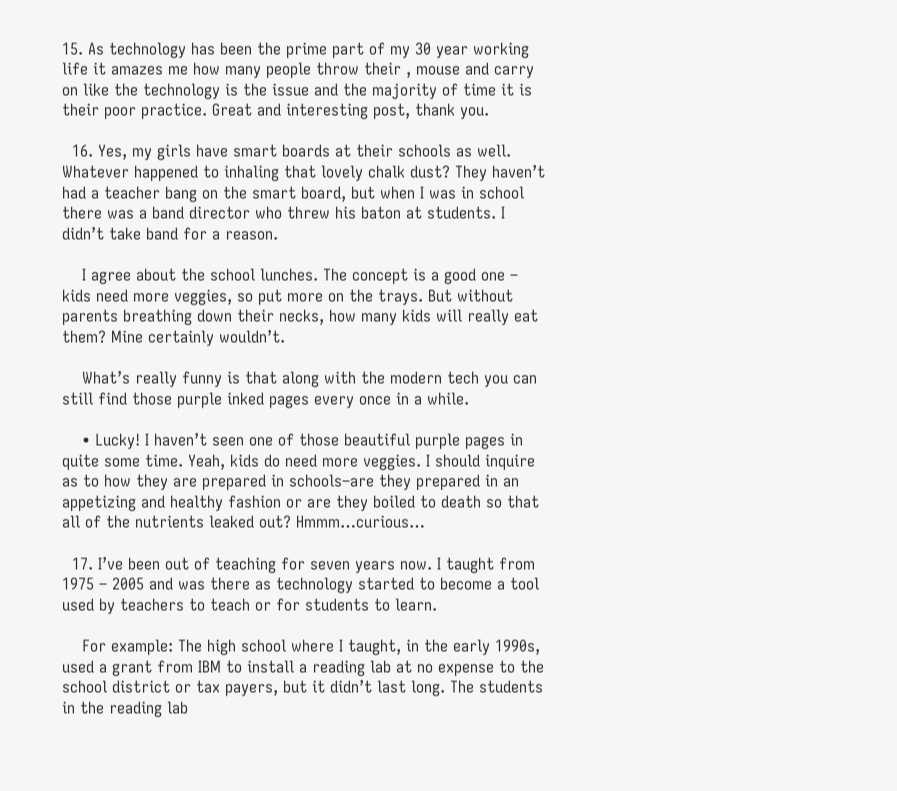15. As technology has been the prime part of my 30 year working life it amazes me how many people throw their , mouse and carry on like the technology is the issue and the majority of time it is their poor practice. Great and interesting post, thank you.

  16. Yes, my girls have smart boards at their schools as well. Whatever happened to inhaling that lovely chalk dust? They haven’t had a teacher bang on the smart board, but when I was in school there was a band director who threw his baton at students. I didn’t take band for a reason.

    I agree about the school lunches. The concept is a good one – kids need more veggies, so put more on the trays. But without parents breathing down their necks, how many kids will really eat them? Mine certainly wouldn’t.

    What’s really funny is that along with the modern tech you can still find those purple inked pages every once in a while.

    • Lucky! I haven’t seen one of those beautiful purple pages in quite some time. Yeah, kids do need more veggies. I should inquire as to how they are prepared in schools–are they prepared in an appetizing and healthy fashion or are they boiled to death so that all of the nutrients leaked out? Hmmm…curious…

  17. I’ve been out of teaching for seven years now. I taught from 1975 – 2005 and was there as technology started to become a tool used by teachers to teach or for students to learn.

    For example: The high school where I taught, in the early 1990s, used a grant from IBM to install a reading lab at no expense to the school district or tax payers, but it didn’t last long. The students in the reading lab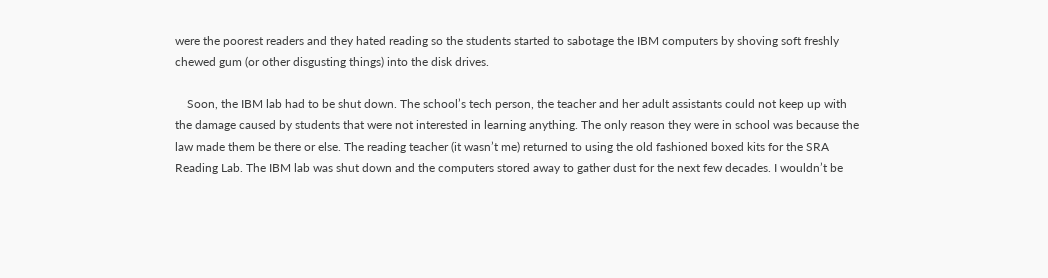were the poorest readers and they hated reading so the students started to sabotage the IBM computers by shoving soft freshly chewed gum (or other disgusting things) into the disk drives.

    Soon, the IBM lab had to be shut down. The school’s tech person, the teacher and her adult assistants could not keep up with the damage caused by students that were not interested in learning anything. The only reason they were in school was because the law made them be there or else. The reading teacher (it wasn’t me) returned to using the old fashioned boxed kits for the SRA Reading Lab. The IBM lab was shut down and the computers stored away to gather dust for the next few decades. I wouldn’t be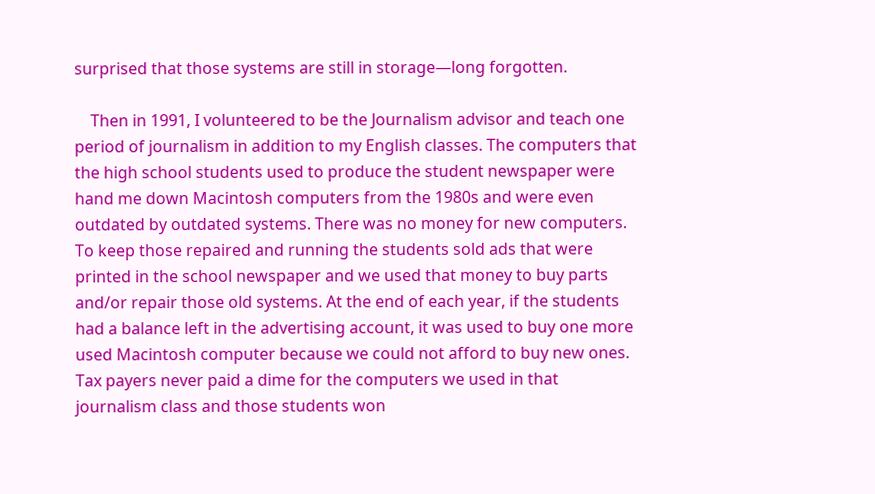surprised that those systems are still in storage—long forgotten.

    Then in 1991, I volunteered to be the Journalism advisor and teach one period of journalism in addition to my English classes. The computers that the high school students used to produce the student newspaper were hand me down Macintosh computers from the 1980s and were even outdated by outdated systems. There was no money for new computers. To keep those repaired and running the students sold ads that were printed in the school newspaper and we used that money to buy parts and/or repair those old systems. At the end of each year, if the students had a balance left in the advertising account, it was used to buy one more used Macintosh computer because we could not afford to buy new ones. Tax payers never paid a dime for the computers we used in that journalism class and those students won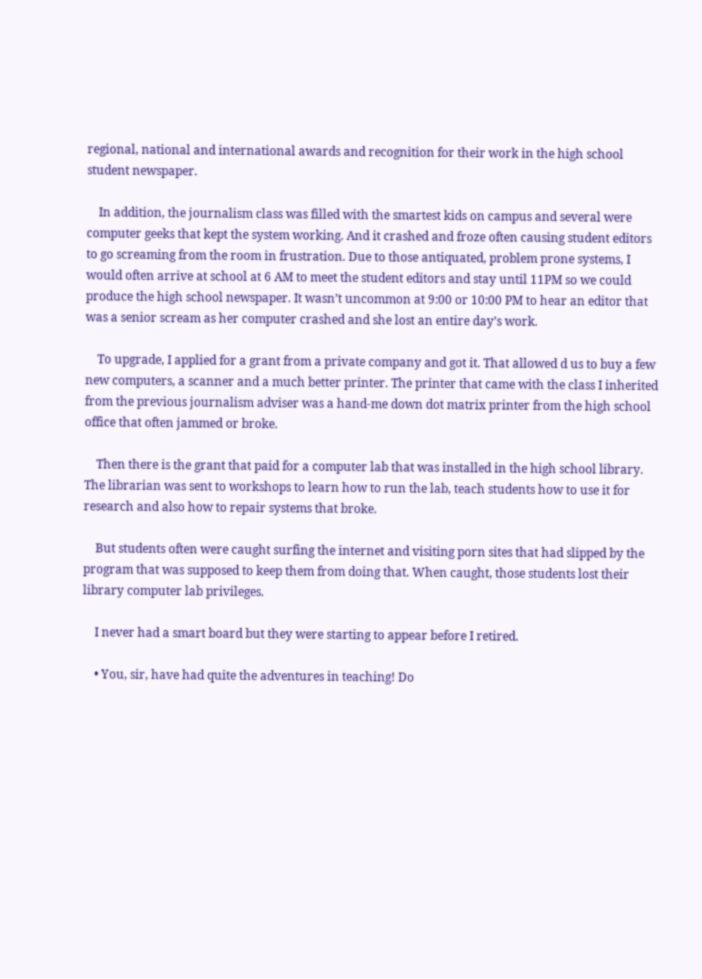regional, national and international awards and recognition for their work in the high school student newspaper.

    In addition, the journalism class was filled with the smartest kids on campus and several were computer geeks that kept the system working. And it crashed and froze often causing student editors to go screaming from the room in frustration. Due to those antiquated, problem prone systems, I would often arrive at school at 6 AM to meet the student editors and stay until 11PM so we could produce the high school newspaper. It wasn’t uncommon at 9:00 or 10:00 PM to hear an editor that was a senior scream as her computer crashed and she lost an entire day’s work.

    To upgrade, I applied for a grant from a private company and got it. That allowed d us to buy a few new computers, a scanner and a much better printer. The printer that came with the class I inherited from the previous journalism adviser was a hand-me down dot matrix printer from the high school office that often jammed or broke.

    Then there is the grant that paid for a computer lab that was installed in the high school library. The librarian was sent to workshops to learn how to run the lab, teach students how to use it for research and also how to repair systems that broke.

    But students often were caught surfing the internet and visiting porn sites that had slipped by the program that was supposed to keep them from doing that. When caught, those students lost their library computer lab privileges.

    I never had a smart board but they were starting to appear before I retired.

    • You, sir, have had quite the adventures in teaching! Do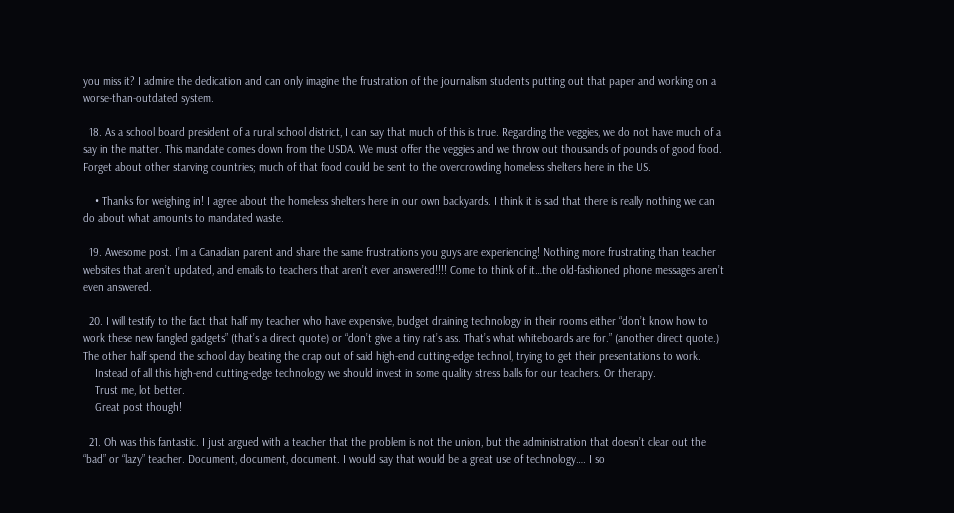you miss it? I admire the dedication and can only imagine the frustration of the journalism students putting out that paper and working on a worse-than-outdated system.

  18. As a school board president of a rural school district, I can say that much of this is true. Regarding the veggies, we do not have much of a say in the matter. This mandate comes down from the USDA. We must offer the veggies and we throw out thousands of pounds of good food. Forget about other starving countries; much of that food could be sent to the overcrowding homeless shelters here in the US.

    • Thanks for weighing in! I agree about the homeless shelters here in our own backyards. I think it is sad that there is really nothing we can do about what amounts to mandated waste.

  19. Awesome post. I’m a Canadian parent and share the same frustrations you guys are experiencing! Nothing more frustrating than teacher websites that aren’t updated, and emails to teachers that aren’t ever answered!!!! Come to think of it…the old-fashioned phone messages aren’t even answered.

  20. I will testify to the fact that half my teacher who have expensive, budget draining technology in their rooms either “don’t know how to work these new fangled gadgets” (that’s a direct quote) or “don’t give a tiny rat’s ass. That’s what whiteboards are for.” (another direct quote.) The other half spend the school day beating the crap out of said high-end cutting-edge technol, trying to get their presentations to work.
    Instead of all this high-end cutting-edge technology we should invest in some quality stress balls for our teachers. Or therapy.
    Trust me, lot better.
    Great post though!

  21. Oh was this fantastic. I just argued with a teacher that the problem is not the union, but the administration that doesn’t clear out the “bad” or “lazy” teacher. Document, document, document. I would say that would be a great use of technology…. I so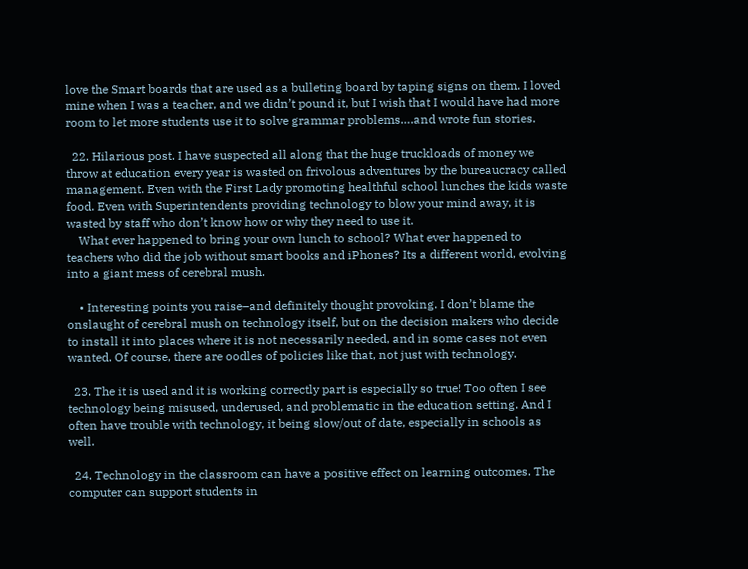love the Smart boards that are used as a bulleting board by taping signs on them. I loved mine when I was a teacher, and we didn’t pound it, but I wish that I would have had more room to let more students use it to solve grammar problems….and wrote fun stories.

  22. Hilarious post. I have suspected all along that the huge truckloads of money we throw at education every year is wasted on frivolous adventures by the bureaucracy called management. Even with the First Lady promoting healthful school lunches the kids waste food. Even with Superintendents providing technology to blow your mind away, it is wasted by staff who don’t know how or why they need to use it.
    What ever happened to bring your own lunch to school? What ever happened to teachers who did the job without smart books and iPhones? Its a different world, evolving into a giant mess of cerebral mush.

    • Interesting points you raise–and definitely thought provoking. I don’t blame the onslaught of cerebral mush on technology itself, but on the decision makers who decide to install it into places where it is not necessarily needed, and in some cases not even wanted. Of course, there are oodles of policies like that, not just with technology.

  23. The it is used and it is working correctly part is especially so true! Too often I see technology being misused, underused, and problematic in the education setting. And I often have trouble with technology, it being slow/out of date, especially in schools as well.

  24. Technology in the classroom can have a positive effect on learning outcomes. The computer can support students in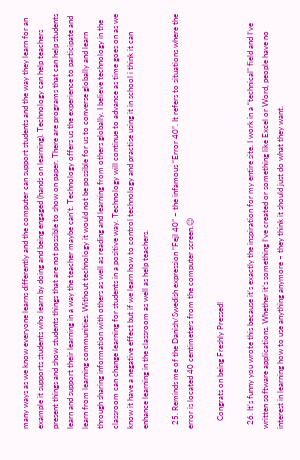many ways as we know everyone learns differently and the computer can support students and the way they learn for an example it supports students who learn by doing and being engaged (hands on learning). Technology can help teachers present things and show students things that are not possible to show on paper. There are programs that can help students learn and support their learning in a way the teacher maybe can’t. Technology offers us the experience to participate and learn from learning communities. Without technology it would not be possible for us to converse globally and learn through sharing information with others as well as reading and learning from others globally. I believe technology in the classroom can change learning for students in a positive way. Technology will continue to advance as time goes on as we know it have a negative effect but if we learn how to control technology and practise using it in school i think it can enhance learning in the classroom as well as help teachers.

  25. Reminds me of the Danish/Swedish expression “Fejl 40” – the infamous “Error 40”. It refers to situations where the error is located 40 centimeters from the computer screen.😉

    Congrats on being Freshly Pressed!

  26. It’s funny you wrote this because it’s exactly the inspiration for my entire site. I work in a “technical” field and I’ve written software applications. Whether it’s something I’ve created or something like Excel or Word, people have no interest in learning how to use anything anymore – they think it should just do what they want.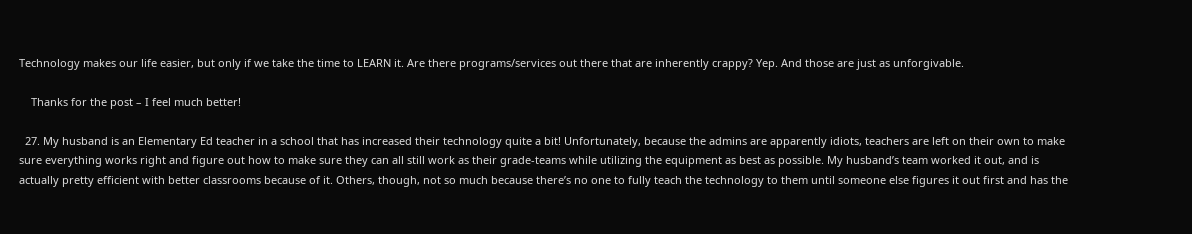Technology makes our life easier, but only if we take the time to LEARN it. Are there programs/services out there that are inherently crappy? Yep. And those are just as unforgivable.

    Thanks for the post – I feel much better!

  27. My husband is an Elementary Ed teacher in a school that has increased their technology quite a bit! Unfortunately, because the admins are apparently idiots, teachers are left on their own to make sure everything works right and figure out how to make sure they can all still work as their grade-teams while utilizing the equipment as best as possible. My husband’s team worked it out, and is actually pretty efficient with better classrooms because of it. Others, though, not so much because there’s no one to fully teach the technology to them until someone else figures it out first and has the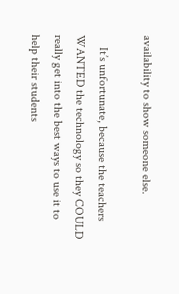availability to show someone else.

    It’s unfortunate, because the teachers WANTED the technology so they COULD really get into the best ways to use it to help their students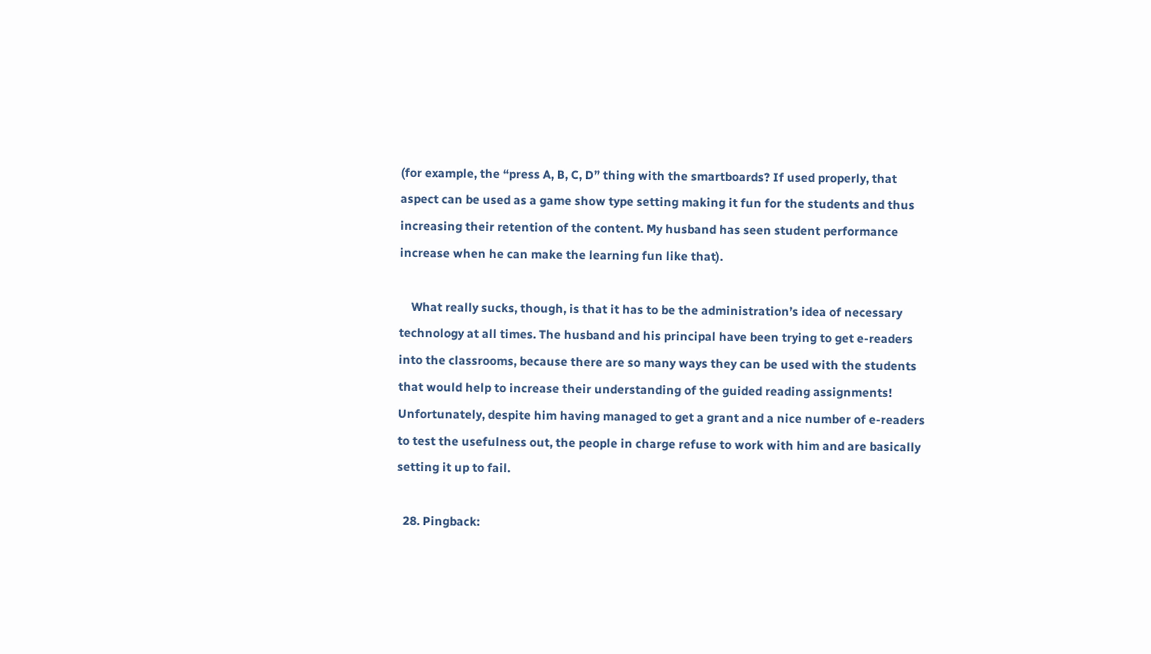(for example, the “press A, B, C, D” thing with the smartboards? If used properly, that aspect can be used as a game show type setting making it fun for the students and thus increasing their retention of the content. My husband has seen student performance increase when he can make the learning fun like that).

    What really sucks, though, is that it has to be the administration’s idea of necessary technology at all times. The husband and his principal have been trying to get e-readers into the classrooms, because there are so many ways they can be used with the students that would help to increase their understanding of the guided reading assignments! Unfortunately, despite him having managed to get a grant and a nice number of e-readers to test the usefulness out, the people in charge refuse to work with him and are basically setting it up to fail.

  28. Pingback: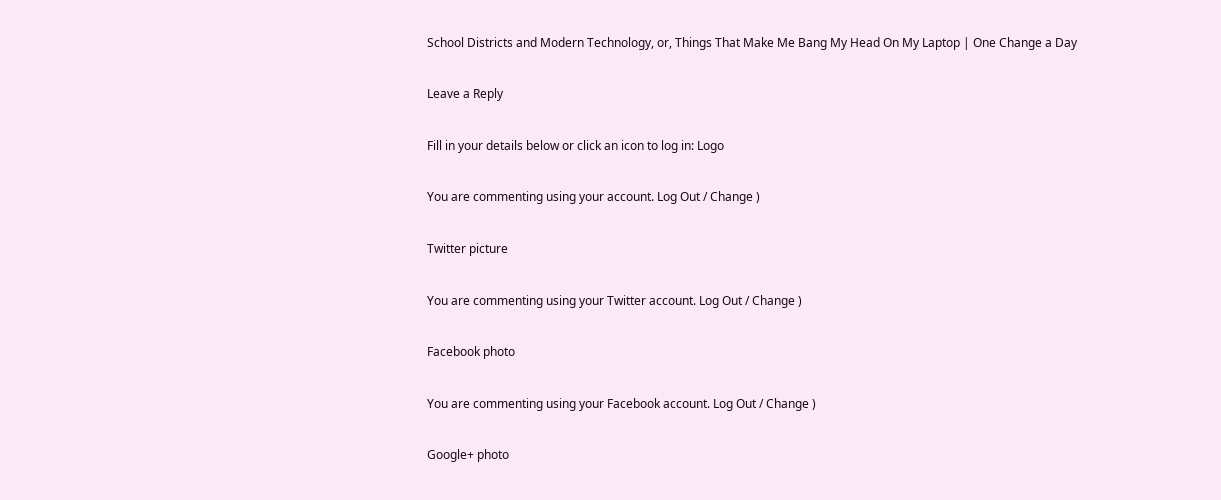School Districts and Modern Technology, or, Things That Make Me Bang My Head On My Laptop | One Change a Day

Leave a Reply

Fill in your details below or click an icon to log in: Logo

You are commenting using your account. Log Out / Change )

Twitter picture

You are commenting using your Twitter account. Log Out / Change )

Facebook photo

You are commenting using your Facebook account. Log Out / Change )

Google+ photo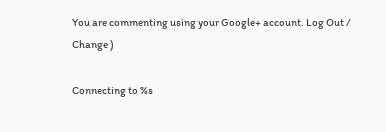You are commenting using your Google+ account. Log Out / Change )

Connecting to %s